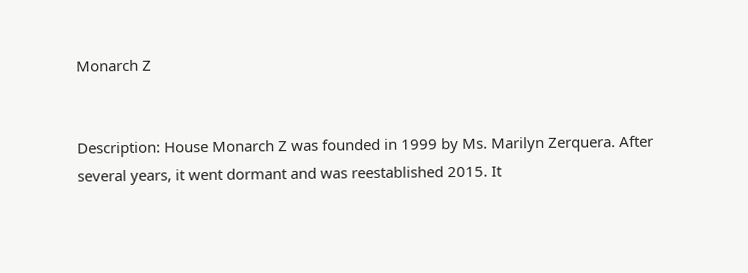Monarch Z


Description: House Monarch Z was founded in 1999 by Ms. Marilyn Zerquera. After several years, it went dormant and was reestablished 2015. It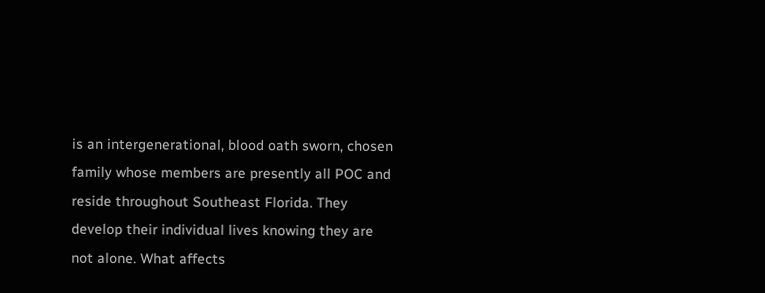is an intergenerational, blood oath sworn, chosen family whose members are presently all POC and reside throughout Southeast Florida. They develop their individual lives knowing they are not alone. What affects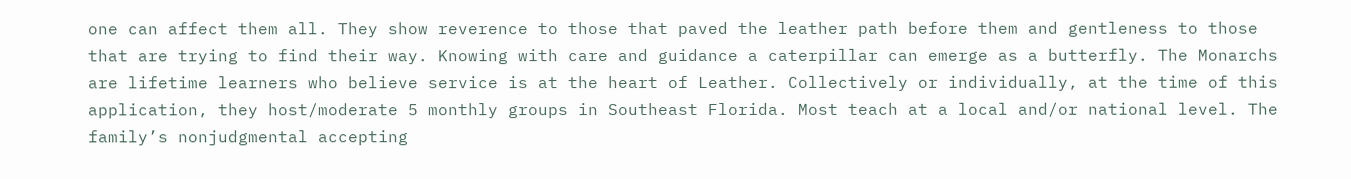one can affect them all. They show reverence to those that paved the leather path before them and gentleness to those that are trying to find their way. Knowing with care and guidance a caterpillar can emerge as a butterfly. The Monarchs are lifetime learners who believe service is at the heart of Leather. Collectively or individually, at the time of this application, they host/moderate 5 monthly groups in Southeast Florida. Most teach at a local and/or national level. The family’s nonjudgmental accepting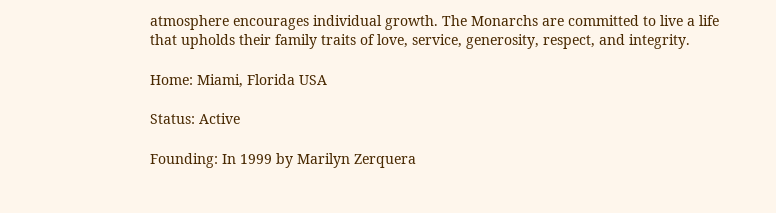atmosphere encourages individual growth. The Monarchs are committed to live a life that upholds their family traits of love, service, generosity, respect, and integrity.

Home: Miami, Florida USA

Status: Active

Founding: In 1999 by Marilyn Zerquera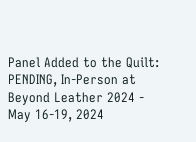Panel Added to the Quilt: PENDING, In-Person at Beyond Leather 2024 - May 16-19, 2024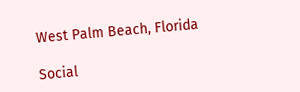West Palm Beach, Florida

Social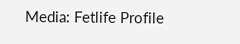Media: Fetlife Profile